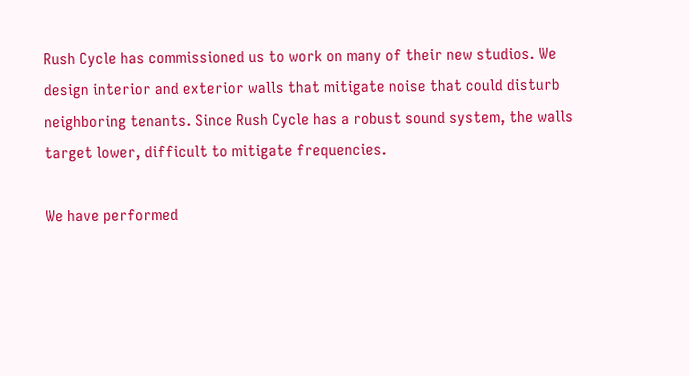Rush Cycle has commissioned us to work on many of their new studios. We design interior and exterior walls that mitigate noise that could disturb neighboring tenants. Since Rush Cycle has a robust sound system, the walls target lower, difficult to mitigate frequencies.

We have performed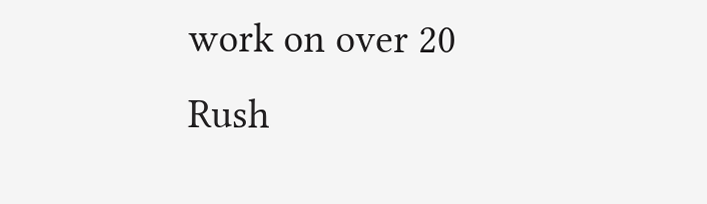work on over 20 Rush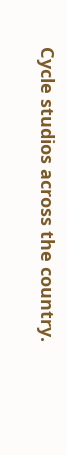Cycle studios across the country.